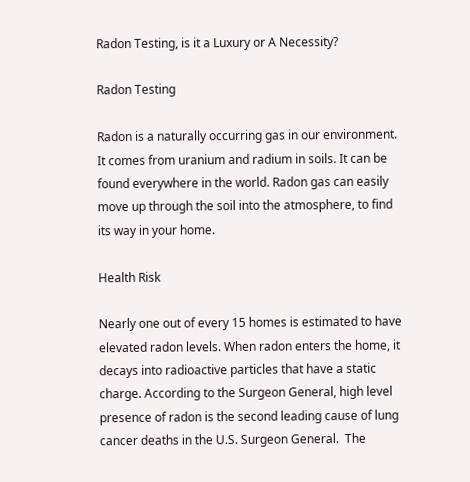Radon Testing, is it a Luxury or A Necessity?

Radon Testing

Radon is a naturally occurring gas in our environment. It comes from uranium and radium in soils. It can be found everywhere in the world. Radon gas can easily move up through the soil into the atmosphere, to find its way in your home.

Health Risk

Nearly one out of every 15 homes is estimated to have elevated radon levels. When radon enters the home, it decays into radioactive particles that have a static charge. According to the Surgeon General, high level presence of radon is the second leading cause of lung cancer deaths in the U.S. Surgeon General.  The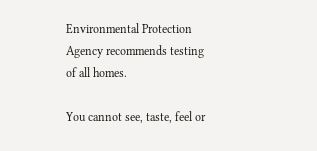Environmental Protection Agency recommends testing of all homes.

You cannot see, taste, feel or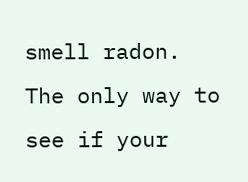smell radon. The only way to see if your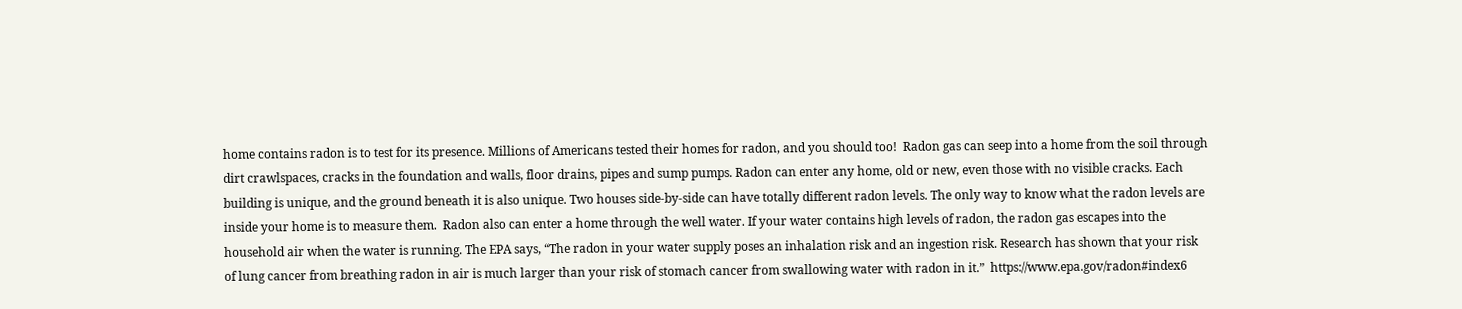home contains radon is to test for its presence. Millions of Americans tested their homes for radon, and you should too!  Radon gas can seep into a home from the soil through dirt crawlspaces, cracks in the foundation and walls, floor drains, pipes and sump pumps. Radon can enter any home, old or new, even those with no visible cracks. Each building is unique, and the ground beneath it is also unique. Two houses side-by-side can have totally different radon levels. The only way to know what the radon levels are inside your home is to measure them.  Radon also can enter a home through the well water. If your water contains high levels of radon, the radon gas escapes into the household air when the water is running. The EPA says, “The radon in your water supply poses an inhalation risk and an ingestion risk. Research has shown that your risk of lung cancer from breathing radon in air is much larger than your risk of stomach cancer from swallowing water with radon in it.”  https://www.epa.gov/radon#index6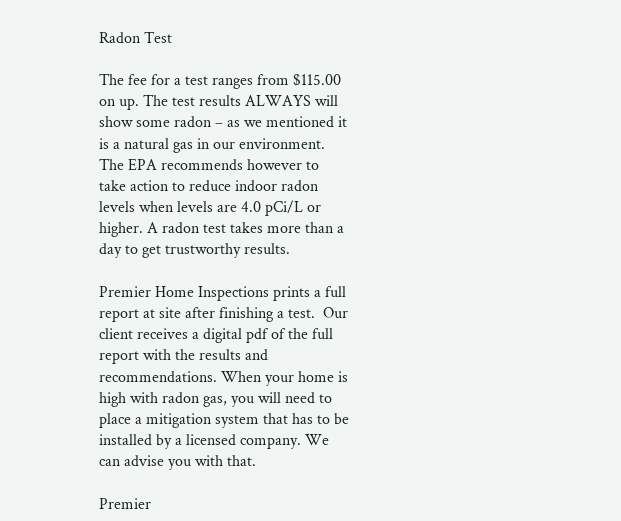Radon Test

The fee for a test ranges from $115.00 on up. The test results ALWAYS will show some radon – as we mentioned it is a natural gas in our environment. The EPA recommends however to take action to reduce indoor radon levels when levels are 4.0 pCi/L or higher. A radon test takes more than a day to get trustworthy results.

Premier Home Inspections prints a full report at site after finishing a test.  Our client receives a digital pdf of the full report with the results and recommendations. When your home is high with radon gas, you will need to place a mitigation system that has to be installed by a licensed company. We can advise you with that.

Premier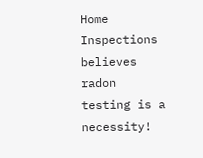Home Inspections believes radon testing is a necessity!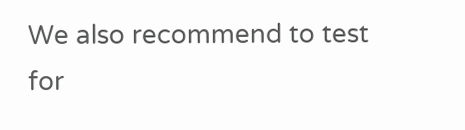We also recommend to test for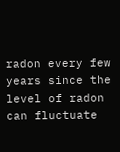radon every few years since the level of radon can fluctuate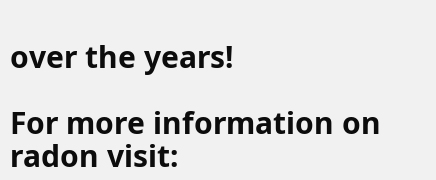over the years!

For more information on radon visit: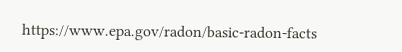https://www.epa.gov/radon/basic-radon-facts